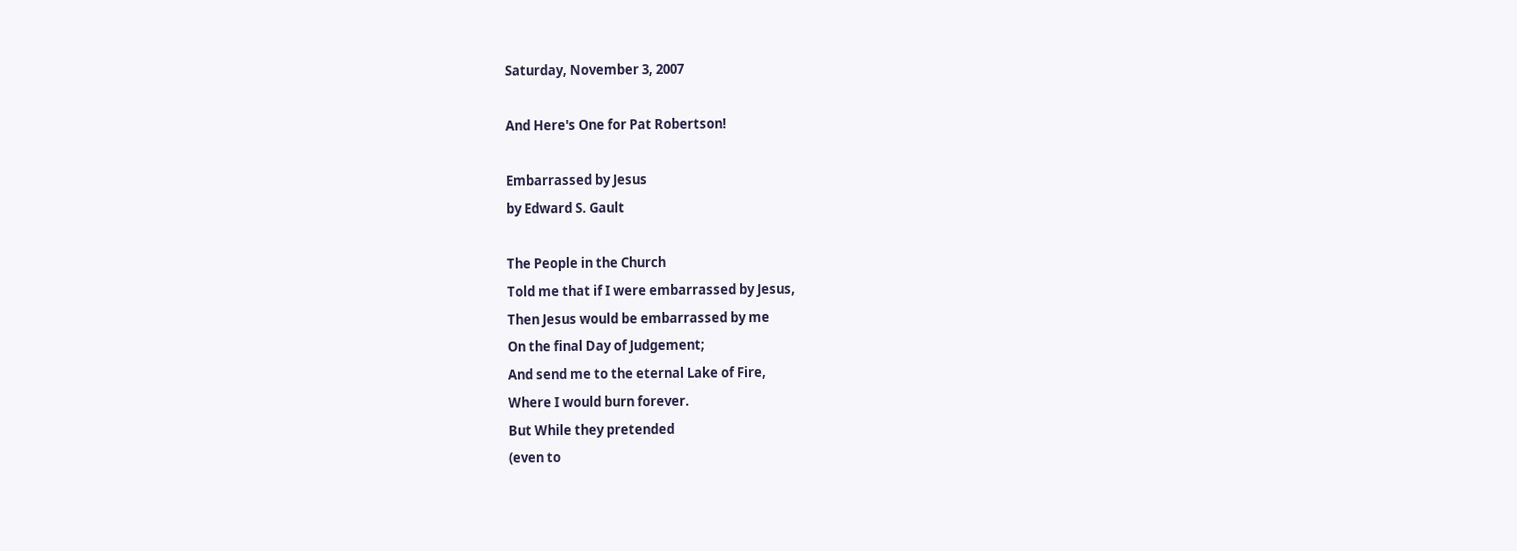Saturday, November 3, 2007

And Here's One for Pat Robertson!

Embarrassed by Jesus
by Edward S. Gault

The People in the Church
Told me that if I were embarrassed by Jesus,
Then Jesus would be embarrassed by me
On the final Day of Judgement;
And send me to the eternal Lake of Fire,
Where I would burn forever.
But While they pretended
(even to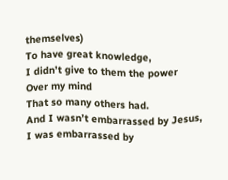themselves)
To have great knowledge,
I didn’t give to them the power
Over my mind
That so many others had.
And I wasn’t embarrassed by Jesus,
I was embarrassed by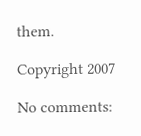them.

Copyright 2007

No comments: